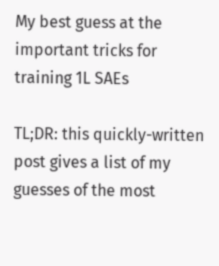My best guess at the important tricks for training 1L SAEs

TL;DR: this quickly-written post gives a list of my guesses of the most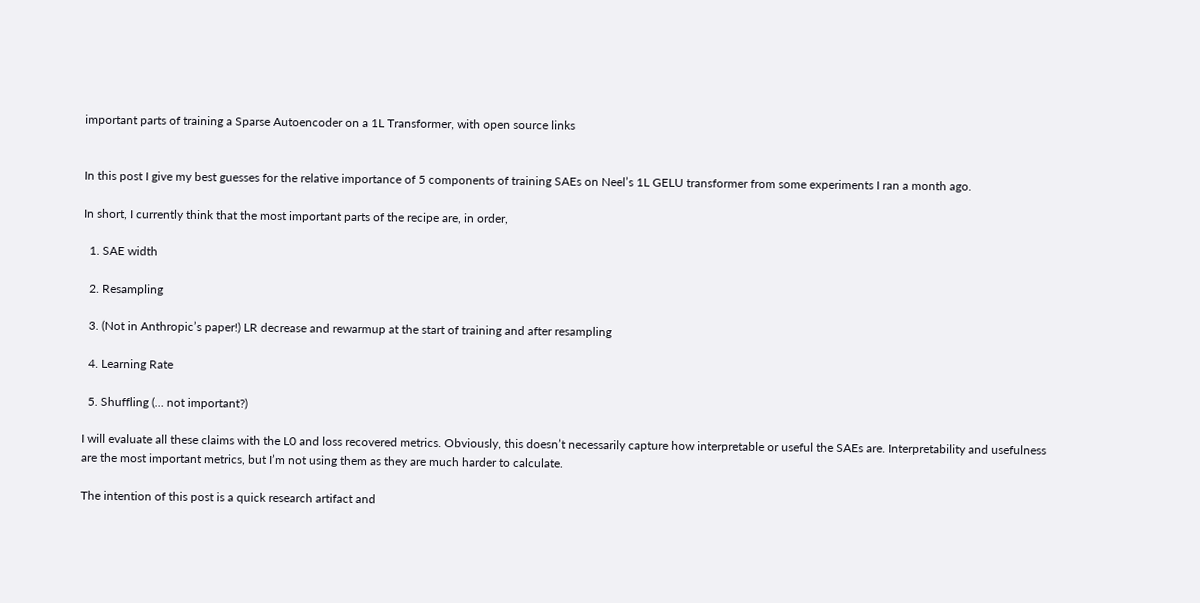important parts of training a Sparse Autoencoder on a 1L Transformer, with open source links


In this post I give my best guesses for the relative importance of 5 components of training SAEs on Neel’s 1L GELU transformer from some experiments I ran a month ago.

In short, I currently think that the most important parts of the recipe are, in order,

  1. SAE width

  2. Resampling

  3. (Not in Anthropic’s paper!) LR decrease and rewarmup at the start of training and after resampling

  4. Learning Rate

  5. Shuffling (… not important?)

I will evaluate all these claims with the L0 and loss recovered metrics. Obviously, this doesn’t necessarily capture how interpretable or useful the SAEs are. Interpretability and usefulness are the most important metrics, but I’m not using them as they are much harder to calculate.

The intention of this post is a quick research artifact and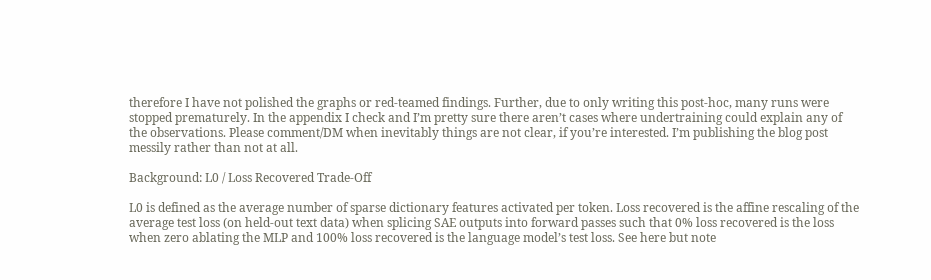therefore I have not polished the graphs or red-teamed findings. Further, due to only writing this post-hoc, many runs were stopped prematurely. In the appendix I check and I’m pretty sure there aren’t cases where undertraining could explain any of the observations. Please comment/DM when inevitably things are not clear, if you’re interested. I’m publishing the blog post messily rather than not at all.

Background: L0 / Loss Recovered Trade-Off

L0 is defined as the average number of sparse dictionary features activated per token. Loss recovered is the affine rescaling of the average test loss (on held-out text data) when splicing SAE outputs into forward passes such that 0% loss recovered is the loss when zero ablating the MLP and 100% loss recovered is the language model’s test loss. See here but note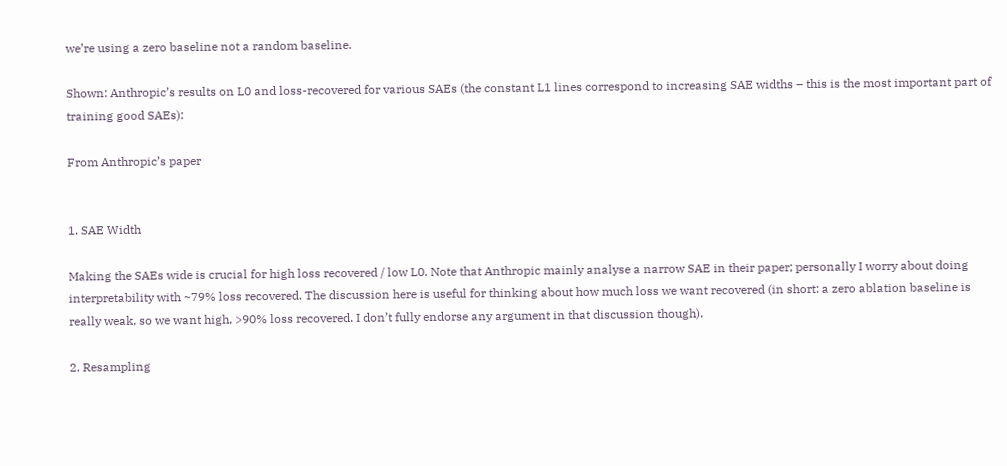we’re using a zero baseline not a random baseline.

Shown: Anthropic’s results on L0 and loss-recovered for various SAEs (the constant L1 lines correspond to increasing SAE widths – this is the most important part of training good SAEs):

From Anthropic’s paper


1. SAE Width

Making the SAEs wide is crucial for high loss recovered / low L0. Note that Anthropic mainly analyse a narrow SAE in their paper; personally I worry about doing interpretability with ~79% loss recovered. The discussion here is useful for thinking about how much loss we want recovered (in short: a zero ablation baseline is really weak, so we want high, >90% loss recovered. I don’t fully endorse any argument in that discussion though).

2. Resampling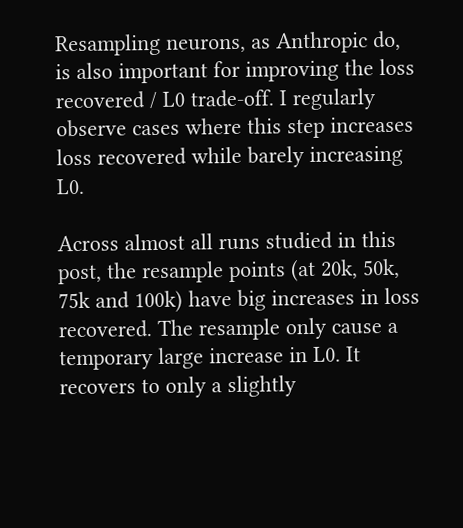Resampling neurons, as Anthropic do, is also important for improving the loss recovered / L0 trade-off. I regularly observe cases where this step increases loss recovered while barely increasing L0.

Across almost all runs studied in this post, the resample points (at 20k, 50k, 75k and 100k) have big increases in loss recovered. The resample only cause a temporary large increase in L0. It recovers to only a slightly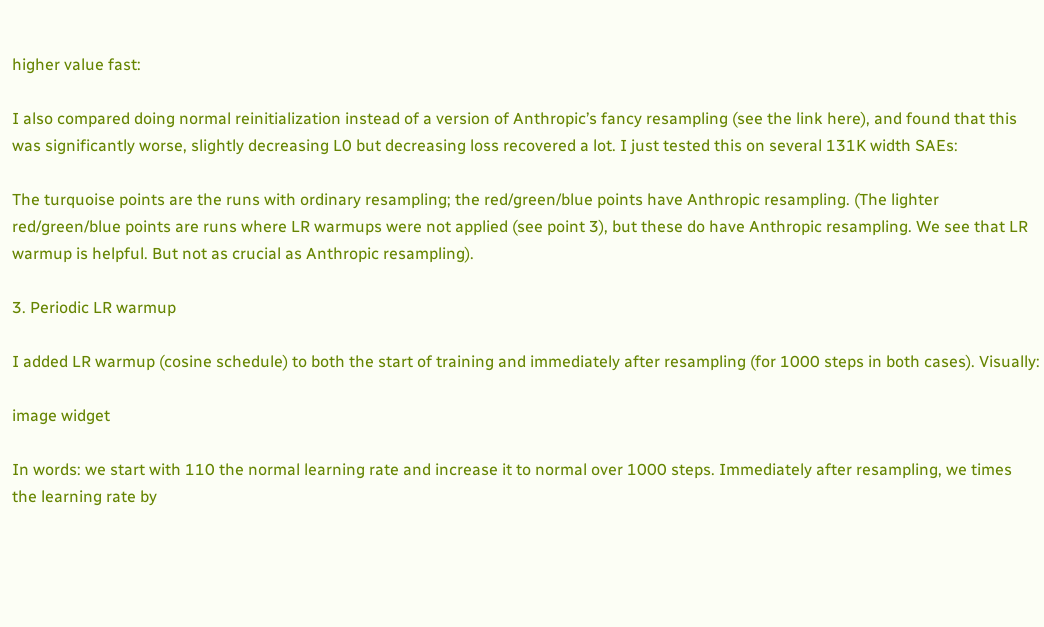higher value fast:

I also compared doing normal reinitialization instead of a version of Anthropic’s fancy resampling (see the link here), and found that this was significantly worse, slightly decreasing L0 but decreasing loss recovered a lot. I just tested this on several 131K width SAEs:

The turquoise points are the runs with ordinary resampling; the red/green/blue points have Anthropic resampling. (The lighter red/green/blue points are runs where LR warmups were not applied (see point 3), but these do have Anthropic resampling. We see that LR warmup is helpful. But not as crucial as Anthropic resampling).

3. Periodic LR warmup

I added LR warmup (cosine schedule) to both the start of training and immediately after resampling (for 1000 steps in both cases). Visually:

image widget

In words: we start with 110 the normal learning rate and increase it to normal over 1000 steps. Immediately after resampling, we times the learning rate by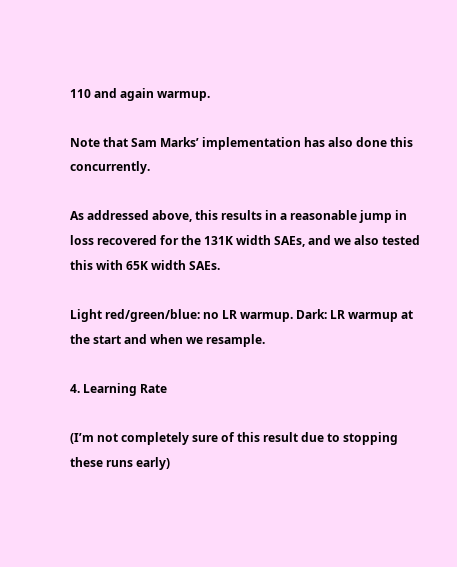110 and again warmup.

Note that Sam Marks’ implementation has also done this concurrently.

As addressed above, this results in a reasonable jump in loss recovered for the 131K width SAEs, and we also tested this with 65K width SAEs.

Light red/green/blue: no LR warmup. Dark: LR warmup at the start and when we resample.

4. Learning Rate

(I’m not completely sure of this result due to stopping these runs early)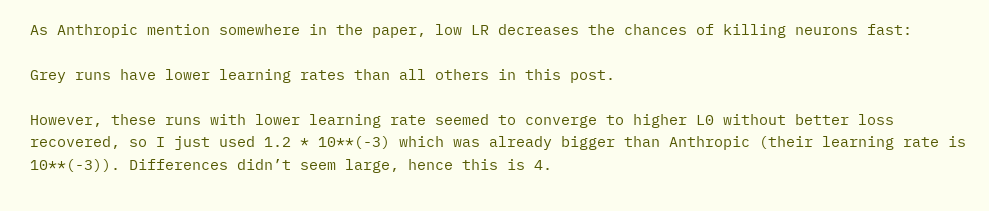As Anthropic mention somewhere in the paper, low LR decreases the chances of killing neurons fast:

Grey runs have lower learning rates than all others in this post.

However, these runs with lower learning rate seemed to converge to higher L0 without better loss recovered, so I just used 1.2 * 10**(-3) which was already bigger than Anthropic (their learning rate is 10**(-3)). Differences didn’t seem large, hence this is 4.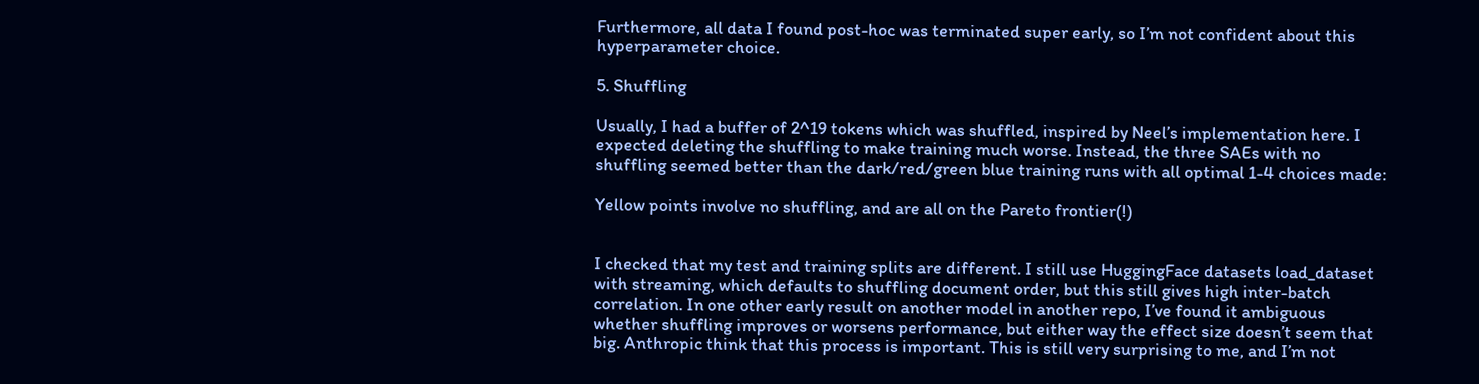Furthermore, all data I found post-hoc was terminated super early, so I’m not confident about this hyperparameter choice.

5. Shuffling

Usually, I had a buffer of 2^19 tokens which was shuffled, inspired by Neel’s implementation here. I expected deleting the shuffling to make training much worse. Instead, the three SAEs with no shuffling seemed better than the dark/red/green blue training runs with all optimal 1-4 choices made:

Yellow points involve no shuffling, and are all on the Pareto frontier(!)


I checked that my test and training splits are different. I still use HuggingFace datasets load_dataset with streaming, which defaults to shuffling document order, but this still gives high inter-batch correlation. In one other early result on another model in another repo, I’ve found it ambiguous whether shuffling improves or worsens performance, but either way the effect size doesn’t seem that big. Anthropic think that this process is important. This is still very surprising to me, and I’m not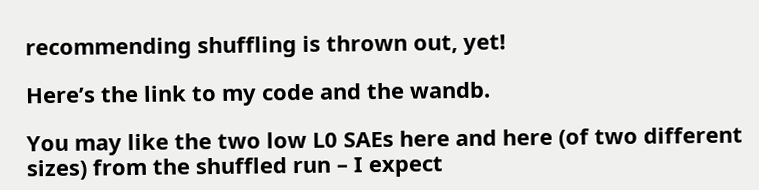recommending shuffling is thrown out, yet!

Here’s the link to my code and the wandb.

You may like the two low L0 SAEs here and here (of two different sizes) from the shuffled run – I expect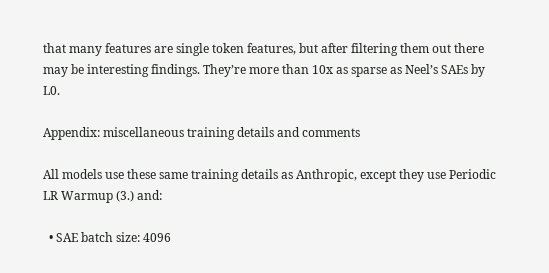that many features are single token features, but after filtering them out there may be interesting findings. They’re more than 10x as sparse as Neel’s SAEs by L0.

Appendix: miscellaneous training details and comments

All models use these same training details as Anthropic, except they use Periodic LR Warmup (3.) and:

  • SAE batch size: 4096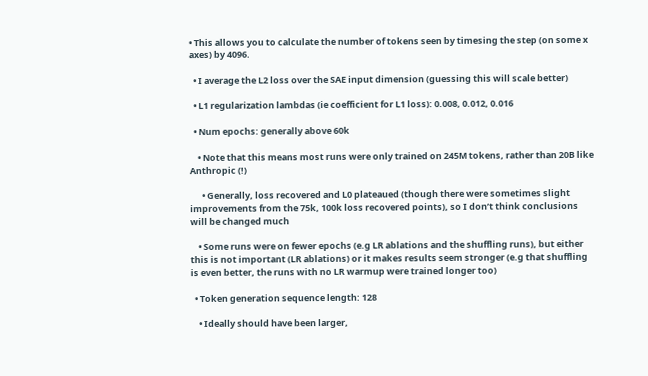• This allows you to calculate the number of tokens seen by timesing the step (on some x axes) by 4096.

  • I average the L2 loss over the SAE input dimension (guessing this will scale better)

  • L1 regularization lambdas (ie coefficient for L1 loss): 0.008, 0.012, 0.016

  • Num epochs: generally above 60k

    • Note that this means most runs were only trained on 245M tokens, rather than 20B like Anthropic (!)

      • Generally, loss recovered and L0 plateaued (though there were sometimes slight improvements from the 75k, 100k loss recovered points), so I don’t think conclusions will be changed much

    • Some runs were on fewer epochs (e.g LR ablations and the shuffling runs), but either this is not important (LR ablations) or it makes results seem stronger (e.g that shuffling is even better, the runs with no LR warmup were trained longer too)

  • Token generation sequence length: 128

    • Ideally should have been larger,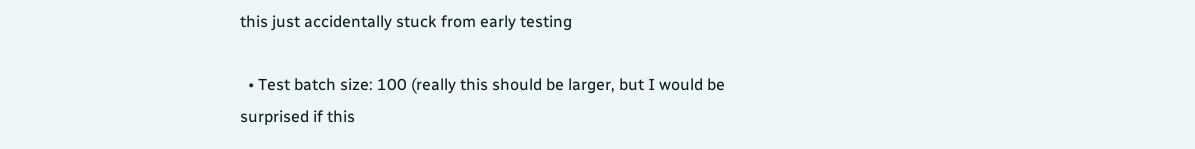this just accidentally stuck from early testing

  • Test batch size: 100 (really this should be larger, but I would be surprised if this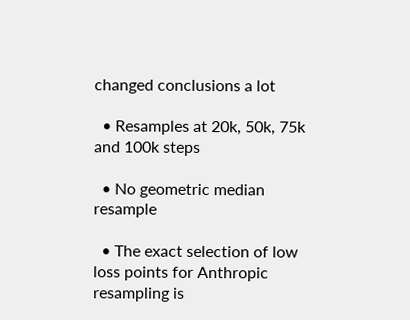changed conclusions a lot

  • Resamples at 20k, 50k, 75k and 100k steps

  • No geometric median resample

  • The exact selection of low loss points for Anthropic resampling is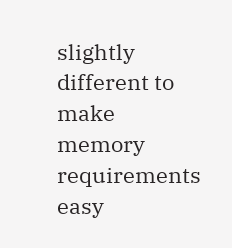slightly different to make memory requirements easy